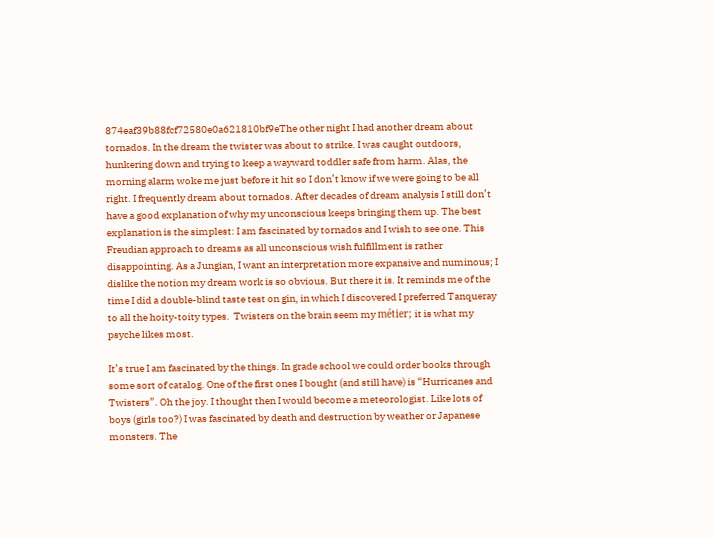874eaf39b88fcf72580e0a621810bf9eThe other night I had another dream about tornados. In the dream the twister was about to strike. I was caught outdoors, hunkering down and trying to keep a wayward toddler safe from harm. Alas, the morning alarm woke me just before it hit so I don’t know if we were going to be all right. I frequently dream about tornados. After decades of dream analysis I still don’t have a good explanation of why my unconscious keeps bringing them up. The best explanation is the simplest: I am fascinated by tornados and I wish to see one. This Freudian approach to dreams as all unconscious wish fulfillment is rather disappointing. As a Jungian, I want an interpretation more expansive and numinous; I dislike the notion my dream work is so obvious. But there it is. It reminds me of the time I did a double-blind taste test on gin, in which I discovered I preferred Tanqueray to all the hoity-toity types.  Twisters on the brain seem my métier; it is what my psyche likes most.

It’s true I am fascinated by the things. In grade school we could order books through some sort of catalog. One of the first ones I bought (and still have) is “Hurricanes and Twisters”. Oh the joy. I thought then I would become a meteorologist. Like lots of boys (girls too?) I was fascinated by death and destruction by weather or Japanese monsters. The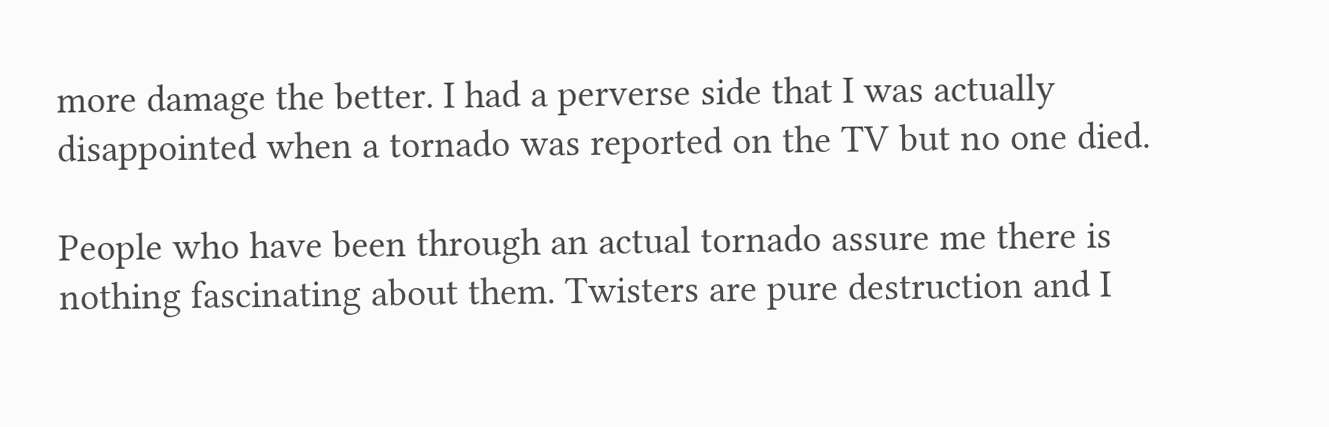more damage the better. I had a perverse side that I was actually disappointed when a tornado was reported on the TV but no one died.

People who have been through an actual tornado assure me there is nothing fascinating about them. Twisters are pure destruction and I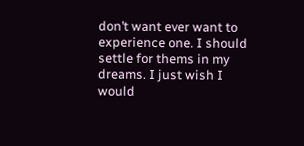don’t want ever want to experience one. I should settle for thems in my dreams. I just wish I would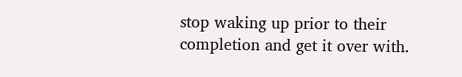stop waking up prior to their completion and get it over with.